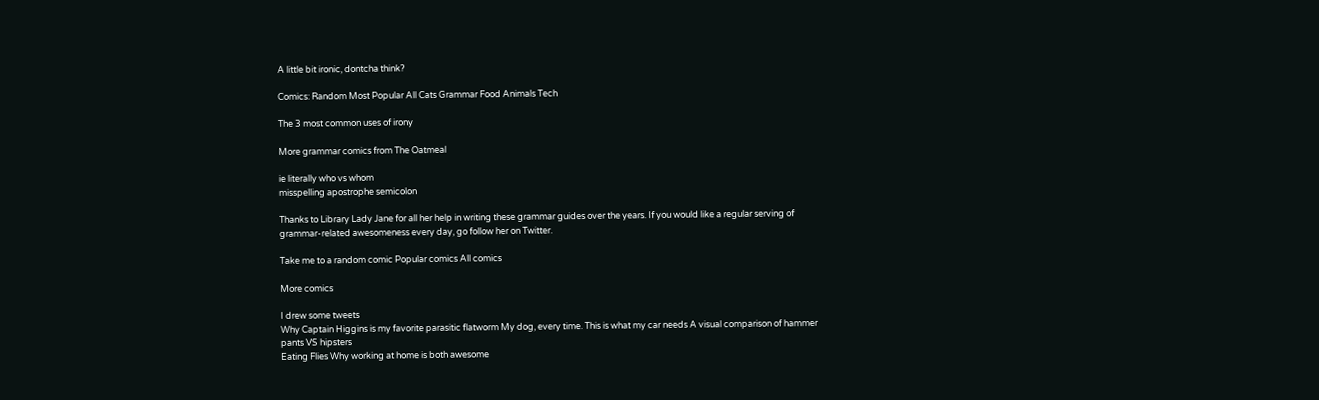A little bit ironic, dontcha think?

Comics: Random Most Popular All Cats Grammar Food Animals Tech

The 3 most common uses of irony

More grammar comics from The Oatmeal

ie literally who vs whom
misspelling apostrophe semicolon

Thanks to Library Lady Jane for all her help in writing these grammar guides over the years. If you would like a regular serving of grammar-related awesomeness every day, go follow her on Twitter.

Take me to a random comic Popular comics All comics

More comics

I drew some tweets
Why Captain Higgins is my favorite parasitic flatworm My dog, every time. This is what my car needs A visual comparison of hammer pants VS hipsters
Eating Flies Why working at home is both awesome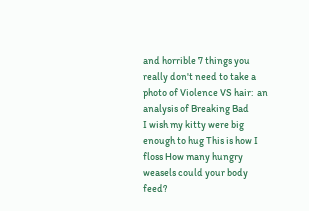and horrible 7 things you really don't need to take a photo of Violence VS hair:  an analysis of Breaking Bad
I wish my kitty were big enough to hug This is how I floss How many hungry weasels could your body feed?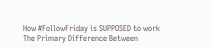How #FollowFriday is SUPPOSED to work
The Primary Difference Between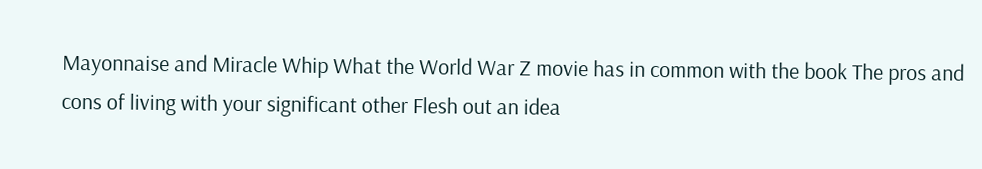Mayonnaise and Miracle Whip What the World War Z movie has in common with the book The pros and cons of living with your significant other Flesh out an idea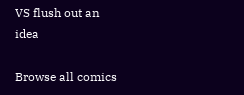VS flush out an idea

Browse all comics